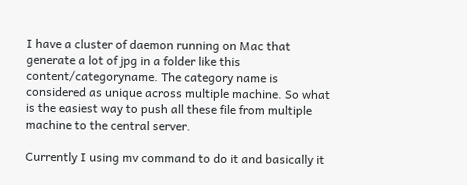I have a cluster of daemon running on Mac that generate a lot of jpg in a folder like this content/categoryname. The category name is considered as unique across multiple machine. So what is the easiest way to push all these file from multiple machine to the central server.

Currently I using mv command to do it and basically it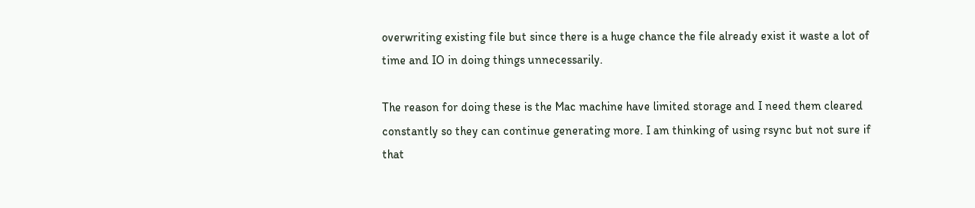overwriting existing file but since there is a huge chance the file already exist it waste a lot of time and IO in doing things unnecessarily.

The reason for doing these is the Mac machine have limited storage and I need them cleared constantly so they can continue generating more. I am thinking of using rsync but not sure if that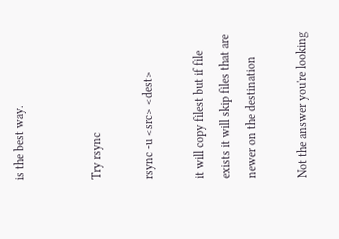is the best way.


Try rsync

rsync -u <src> <dest>

it will copy filest but if file exists it will skip files that are newer on the destination

Not the answer you're looking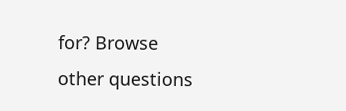for? Browse other questions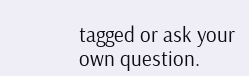tagged or ask your own question.